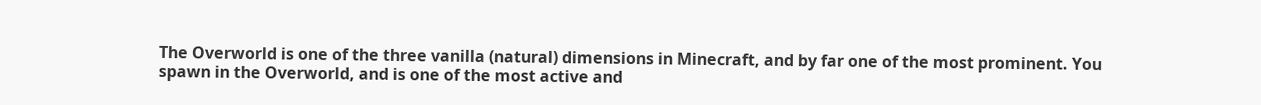The Overworld is one of the three vanilla (natural) dimensions in Minecraft, and by far one of the most prominent. You spawn in the Overworld, and is one of the most active and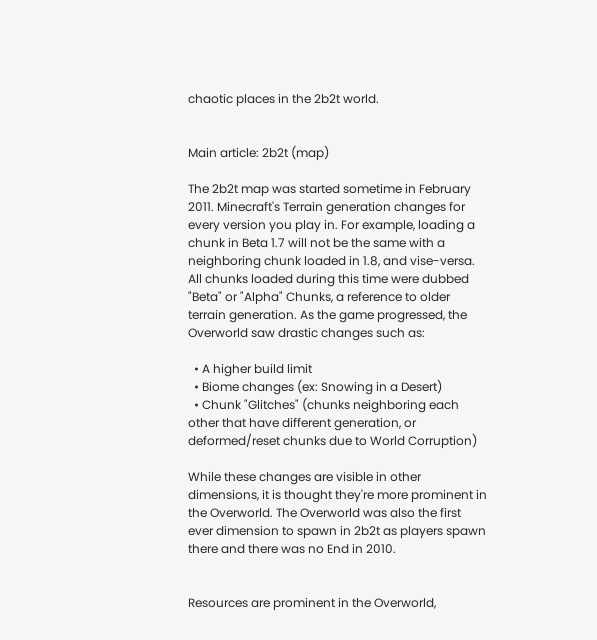chaotic places in the 2b2t world.


Main article: 2b2t (map)

The 2b2t map was started sometime in February 2011. Minecraft's Terrain generation changes for every version you play in. For example, loading a chunk in Beta 1.7 will not be the same with a neighboring chunk loaded in 1.8, and vise-versa. All chunks loaded during this time were dubbed "Beta" or "Alpha" Chunks, a reference to older terrain generation. As the game progressed, the Overworld saw drastic changes such as:

  • A higher build limit
  • Biome changes (ex: Snowing in a Desert)
  • Chunk "Glitches" (chunks neighboring each other that have different generation, or deformed/reset chunks due to World Corruption)

While these changes are visible in other dimensions, it is thought they're more prominent in the Overworld. The Overworld was also the first ever dimension to spawn in 2b2t as players spawn there and there was no End in 2010.


Resources are prominent in the Overworld,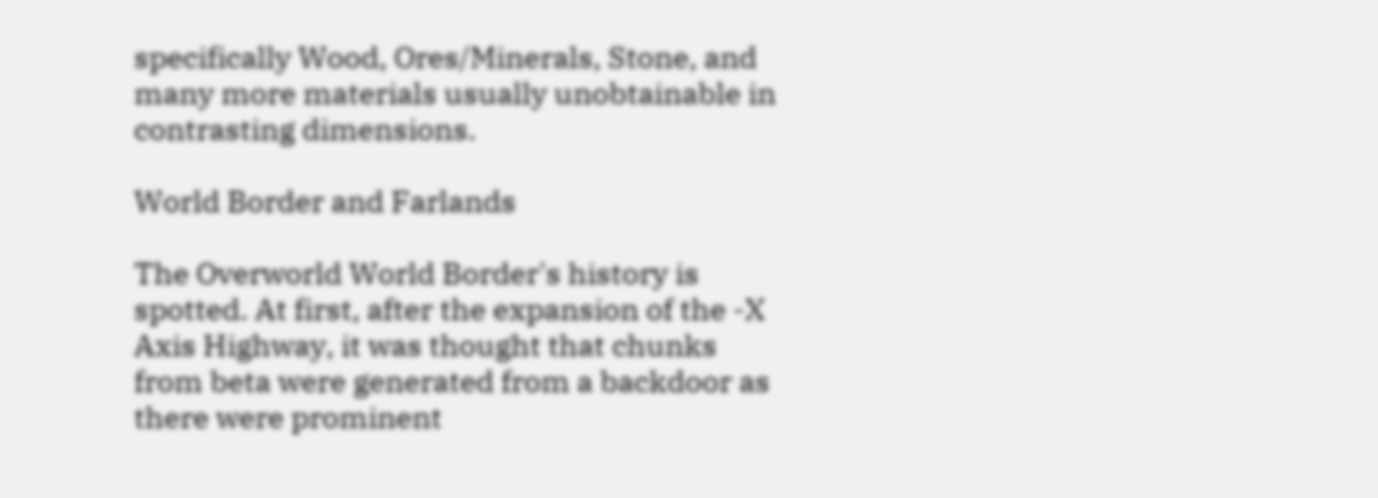specifically Wood, Ores/Minerals, Stone, and many more materials usually unobtainable in contrasting dimensions.

World Border and Farlands

The Overworld World Border's history is spotted. At first, after the expansion of the -X Axis Highway, it was thought that chunks from beta were generated from a backdoor as there were prominent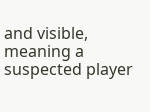and visible, meaning a suspected player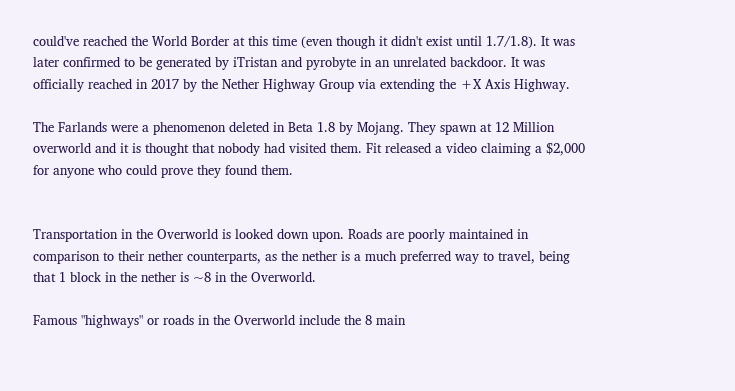could've reached the World Border at this time (even though it didn't exist until 1.7/1.8). It was later confirmed to be generated by iTristan and pyrobyte in an unrelated backdoor. It was officially reached in 2017 by the Nether Highway Group via extending the +X Axis Highway.

The Farlands were a phenomenon deleted in Beta 1.8 by Mojang. They spawn at 12 Million overworld and it is thought that nobody had visited them. Fit released a video claiming a $2,000 for anyone who could prove they found them.


Transportation in the Overworld is looked down upon. Roads are poorly maintained in comparison to their nether counterparts, as the nether is a much preferred way to travel, being that 1 block in the nether is ~8 in the Overworld.

Famous "highways" or roads in the Overworld include the 8 main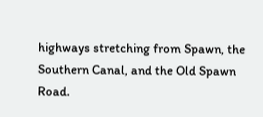highways stretching from Spawn, the Southern Canal, and the Old Spawn Road.